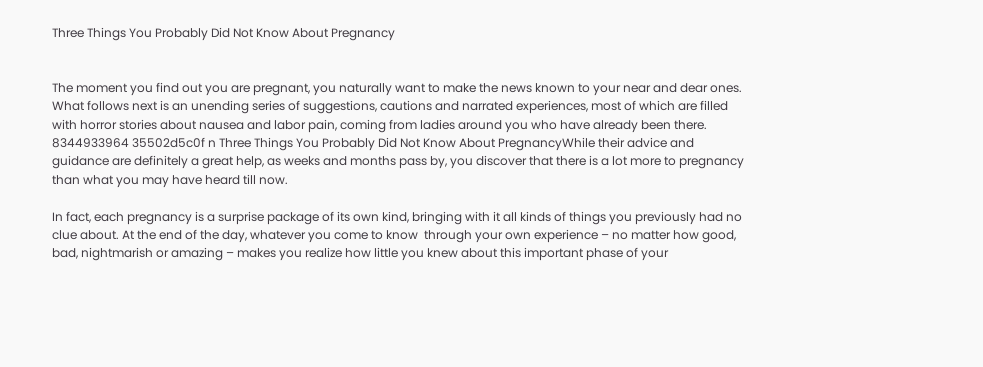Three Things You Probably Did Not Know About Pregnancy


The moment you find out you are pregnant, you naturally want to make the news known to your near and dear ones. What follows next is an unending series of suggestions, cautions and narrated experiences, most of which are filled with horror stories about nausea and labor pain, coming from ladies around you who have already been there. 8344933964 35502d5c0f n Three Things You Probably Did Not Know About PregnancyWhile their advice and guidance are definitely a great help, as weeks and months pass by, you discover that there is a lot more to pregnancy than what you may have heard till now.

In fact, each pregnancy is a surprise package of its own kind, bringing with it all kinds of things you previously had no clue about. At the end of the day, whatever you come to know  through your own experience – no matter how good, bad, nightmarish or amazing – makes you realize how little you knew about this important phase of your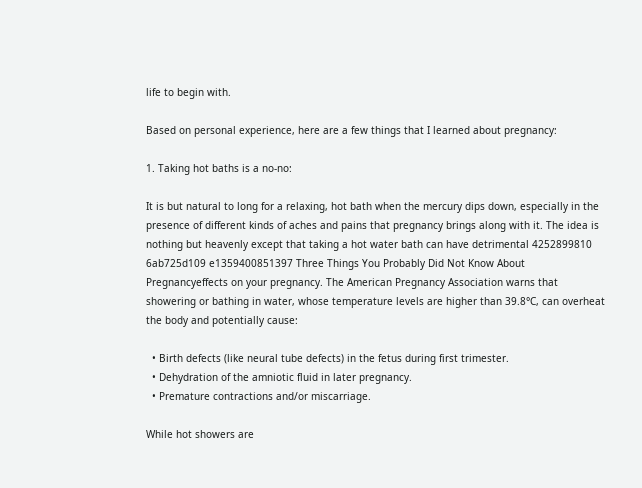life to begin with.

Based on personal experience, here are a few things that I learned about pregnancy:

1. Taking hot baths is a no-no:

It is but natural to long for a relaxing, hot bath when the mercury dips down, especially in the presence of different kinds of aches and pains that pregnancy brings along with it. The idea is nothing but heavenly except that taking a hot water bath can have detrimental 4252899810 6ab725d109 e1359400851397 Three Things You Probably Did Not Know About Pregnancyeffects on your pregnancy. The American Pregnancy Association warns that showering or bathing in water, whose temperature levels are higher than 39.8°C, can overheat the body and potentially cause:

  • Birth defects (like neural tube defects) in the fetus during first trimester.
  • Dehydration of the amniotic fluid in later pregnancy.
  • Premature contractions and/or miscarriage.

While hot showers are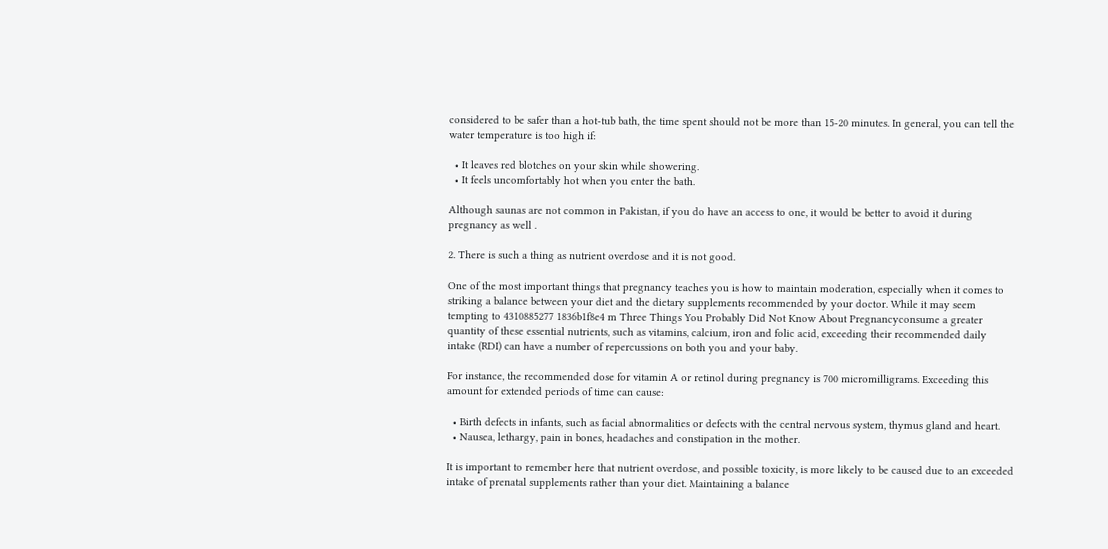considered to be safer than a hot-tub bath, the time spent should not be more than 15-20 minutes. In general, you can tell the water temperature is too high if:

  • It leaves red blotches on your skin while showering.
  • It feels uncomfortably hot when you enter the bath.

Although saunas are not common in Pakistan, if you do have an access to one, it would be better to avoid it during pregnancy as well .

2. There is such a thing as nutrient overdose and it is not good.

One of the most important things that pregnancy teaches you is how to maintain moderation, especially when it comes to striking a balance between your diet and the dietary supplements recommended by your doctor. While it may seem tempting to 4310885277 1836b1f8e4 m Three Things You Probably Did Not Know About Pregnancyconsume a greater quantity of these essential nutrients, such as vitamins, calcium, iron and folic acid, exceeding their recommended daily intake (RDI) can have a number of repercussions on both you and your baby.

For instance, the recommended dose for vitamin A or retinol during pregnancy is 700 micromilligrams. Exceeding this amount for extended periods of time can cause:

  • Birth defects in infants, such as facial abnormalities or defects with the central nervous system, thymus gland and heart.
  • Nausea, lethargy, pain in bones, headaches and constipation in the mother.

It is important to remember here that nutrient overdose, and possible toxicity, is more likely to be caused due to an exceeded intake of prenatal supplements rather than your diet. Maintaining a balance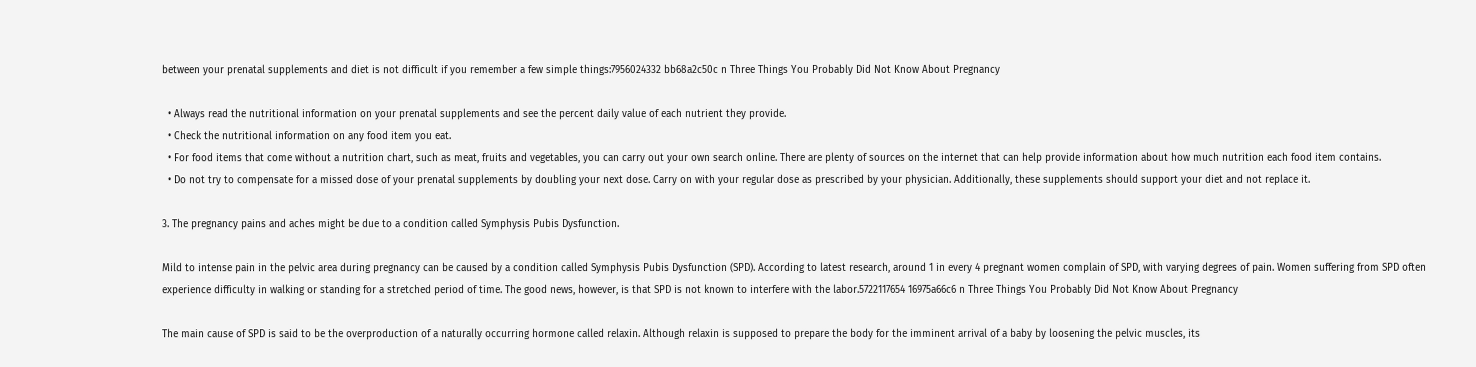between your prenatal supplements and diet is not difficult if you remember a few simple things:7956024332 bb68a2c50c n Three Things You Probably Did Not Know About Pregnancy

  • Always read the nutritional information on your prenatal supplements and see the percent daily value of each nutrient they provide.
  • Check the nutritional information on any food item you eat.
  • For food items that come without a nutrition chart, such as meat, fruits and vegetables, you can carry out your own search online. There are plenty of sources on the internet that can help provide information about how much nutrition each food item contains.
  • Do not try to compensate for a missed dose of your prenatal supplements by doubling your next dose. Carry on with your regular dose as prescribed by your physician. Additionally, these supplements should support your diet and not replace it.

3. The pregnancy pains and aches might be due to a condition called Symphysis Pubis Dysfunction.

Mild to intense pain in the pelvic area during pregnancy can be caused by a condition called Symphysis Pubis Dysfunction (SPD). According to latest research, around 1 in every 4 pregnant women complain of SPD, with varying degrees of pain. Women suffering from SPD often experience difficulty in walking or standing for a stretched period of time. The good news, however, is that SPD is not known to interfere with the labor.5722117654 16975a66c6 n Three Things You Probably Did Not Know About Pregnancy

The main cause of SPD is said to be the overproduction of a naturally occurring hormone called relaxin. Although relaxin is supposed to prepare the body for the imminent arrival of a baby by loosening the pelvic muscles, its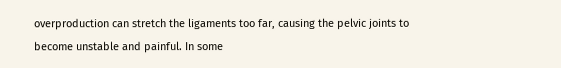overproduction can stretch the ligaments too far, causing the pelvic joints to become unstable and painful. In some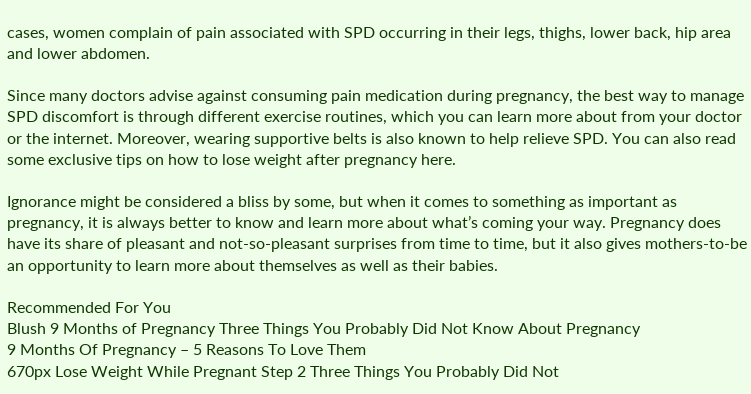cases, women complain of pain associated with SPD occurring in their legs, thighs, lower back, hip area and lower abdomen.

Since many doctors advise against consuming pain medication during pregnancy, the best way to manage SPD discomfort is through different exercise routines, which you can learn more about from your doctor or the internet. Moreover, wearing supportive belts is also known to help relieve SPD. You can also read some exclusive tips on how to lose weight after pregnancy here.

Ignorance might be considered a bliss by some, but when it comes to something as important as pregnancy, it is always better to know and learn more about what’s coming your way. Pregnancy does have its share of pleasant and not-so-pleasant surprises from time to time, but it also gives mothers-to-be an opportunity to learn more about themselves as well as their babies.

Recommended For You
Blush 9 Months of Pregnancy Three Things You Probably Did Not Know About Pregnancy
9 Months Of Pregnancy – 5 Reasons To Love Them
670px Lose Weight While Pregnant Step 2 Three Things You Probably Did Not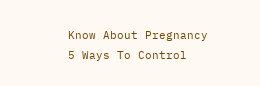Know About Pregnancy
5 Ways To Control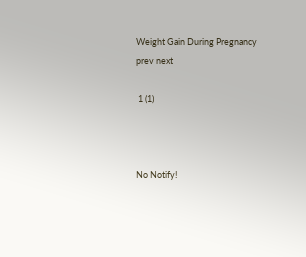Weight Gain During Pregnancy
prev next

 1 (1)



No Notify!